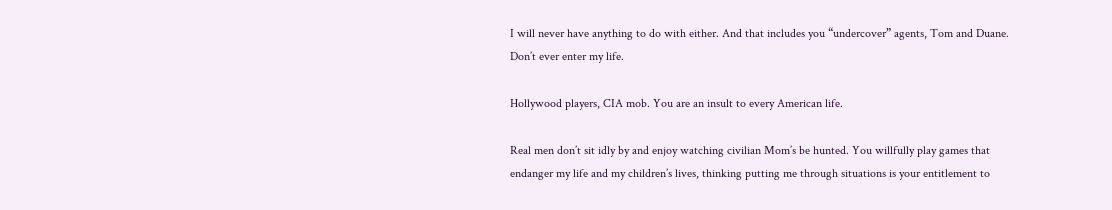I will never have anything to do with either. And that includes you “undercover” agents, Tom and Duane. Don’t ever enter my life.

Hollywood players, CIA mob. You are an insult to every American life.

Real men don’t sit idly by and enjoy watching civilian Mom’s be hunted. You willfully play games that endanger my life and my children’s lives, thinking putting me through situations is your entitlement to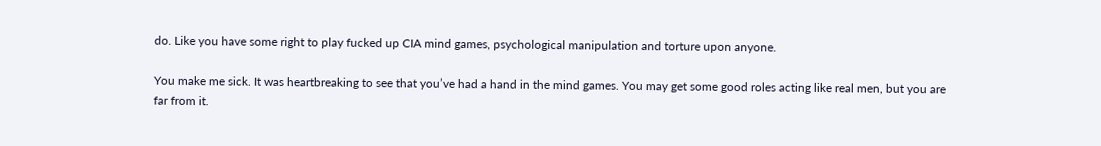do. Like you have some right to play fucked up CIA mind games, psychological manipulation and torture upon anyone.

You make me sick. It was heartbreaking to see that you’ve had a hand in the mind games. You may get some good roles acting like real men, but you are far from it.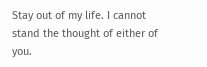Stay out of my life. I cannot stand the thought of either of you.